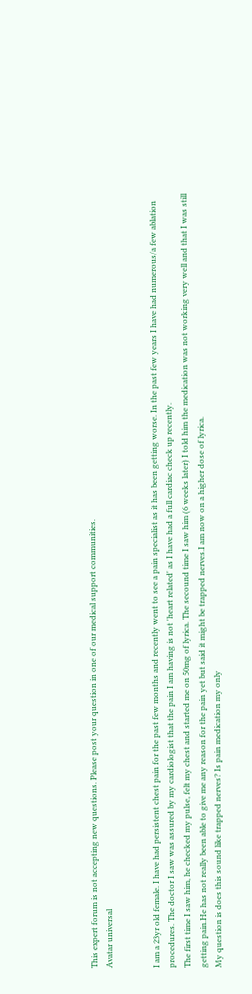This expert forum is not accepting new questions. Please post your question in one of our medical support communities.
Avatar universal


I am a 23yr old female. I have had persistent chest pain for the past few months and recently went to see a pain specialist as it has been getting worse. In the past few years I have had numerous/a few ablation procedures. The doctor I saw was assured by my cardiologist that the pain I am having is not 'heart related' as I have had a full cardiac check up recently.
The first time I saw him, he checked my pulse, felt my chest and started me on 50mg of lyrica. The secound time I saw him (6 weeks later) I told him the medication was not working very well and that I was still getting pain.He has not really been able to give me any reason for the pain yet but said it might be trapped nerves.I am now on a higher dose of lyrica.
My question is does this sound like trapped nerves? Is pain medication my only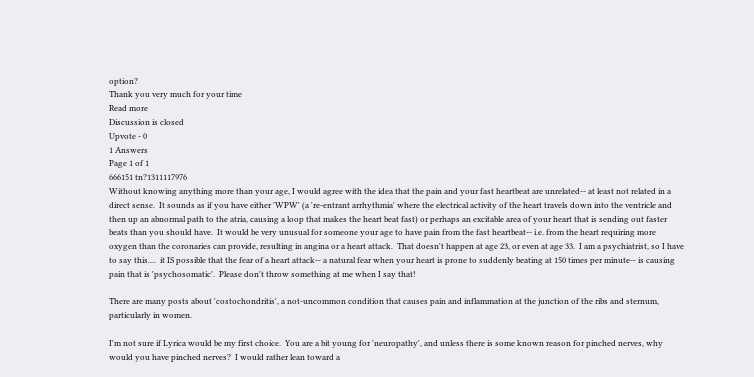option?
Thank you very much for your time
Read more
Discussion is closed
Upvote - 0
1 Answers
Page 1 of 1
666151 tn?1311117976
Without knowing anything more than your age, I would agree with the idea that the pain and your fast heartbeat are unrelated-- at least not related in a direct sense.  It sounds as if you have either 'WPW' (a 're-entrant arrhythmia' where the electrical activity of the heart travels down into the ventricle and then up an abnormal path to the atria, causing a loop that makes the heart beat fast) or perhaps an excitable area of your heart that is sending out faster beats than you should have.  It would be very unusual for someone your age to have pain from the fast heartbeat-- i.e. from the heart requiring more oxygen than the coronaries can provide, resulting in angina or a heart attack.  That doesn't happen at age 23, or even at age 33.  I am a psychiatrist, so I have to say this....  it IS possible that the fear of a heart attack-- a natural fear when your heart is prone to suddenly beating at 150 times per minute-- is causing pain that is 'psychosomatic'.  Please don't throw something at me when I say that!

There are many posts about 'costochondritis', a not-uncommon condition that causes pain and inflammation at the junction of the ribs and sternum, particularly in women.

I'm not sure if Lyrica would be my first choice.  You are a bit young for 'neuropathy', and unless there is some known reason for pinched nerves, why would you have pinched nerves?  I would rather lean toward a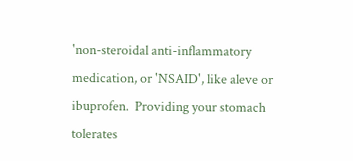'non-steroidal anti-inflammatory medication, or 'NSAID', like aleve or ibuprofen.  Providing your stomach tolerates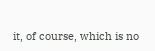it, of course, which is no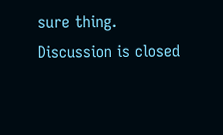sure thing.
Discussion is closed